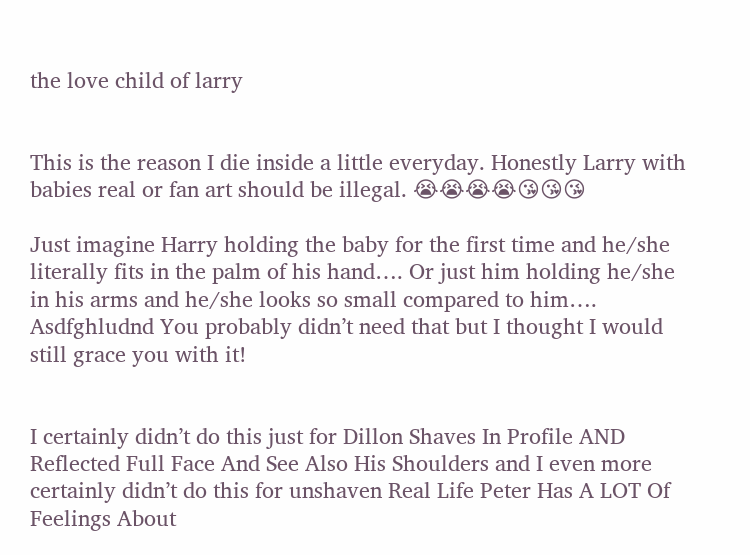the love child of larry


This is the reason I die inside a little everyday. Honestly Larry with babies real or fan art should be illegal. 😭😭😭😭😘😘😘

Just imagine Harry holding the baby for the first time and he/she literally fits in the palm of his hand…. Or just him holding he/she in his arms and he/she looks so small compared to him…. Asdfghludnd You probably didn’t need that but I thought I would still grace you with it!


I certainly didn’t do this just for Dillon Shaves In Profile AND Reflected Full Face And See Also His Shoulders and I even more certainly didn’t do this for unshaven Real Life Peter Has A LOT Of Feelings About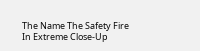The Name The Safety Fire In Extreme Close-Up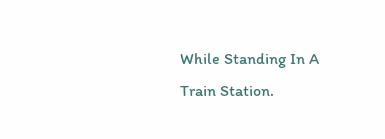While Standing In A Train Station.